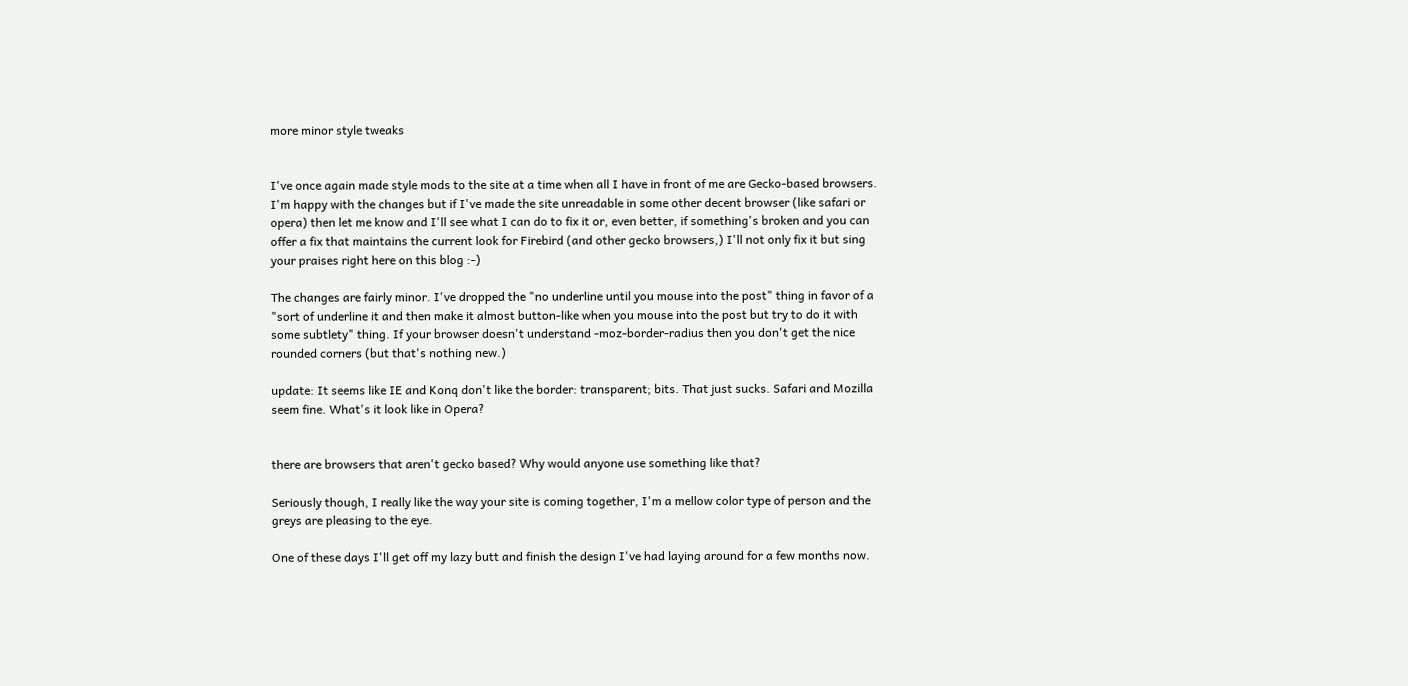more minor style tweaks


I've once again made style mods to the site at a time when all I have in front of me are Gecko-based browsers. I'm happy with the changes but if I've made the site unreadable in some other decent browser (like safari or opera) then let me know and I'll see what I can do to fix it or, even better, if something's broken and you can offer a fix that maintains the current look for Firebird (and other gecko browsers,) I'll not only fix it but sing your praises right here on this blog :-)

The changes are fairly minor. I've dropped the "no underline until you mouse into the post" thing in favor of a "sort of underline it and then make it almost button-like when you mouse into the post but try to do it with some subtlety" thing. If your browser doesn't understand -moz-border-radius then you don't get the nice rounded corners (but that's nothing new.)

update: It seems like IE and Konq don't like the border: transparent; bits. That just sucks. Safari and Mozilla seem fine. What's it look like in Opera?


there are browsers that aren't gecko based? Why would anyone use something like that?

Seriously though, I really like the way your site is coming together, I'm a mellow color type of person and the greys are pleasing to the eye.

One of these days I'll get off my lazy butt and finish the design I've had laying around for a few months now.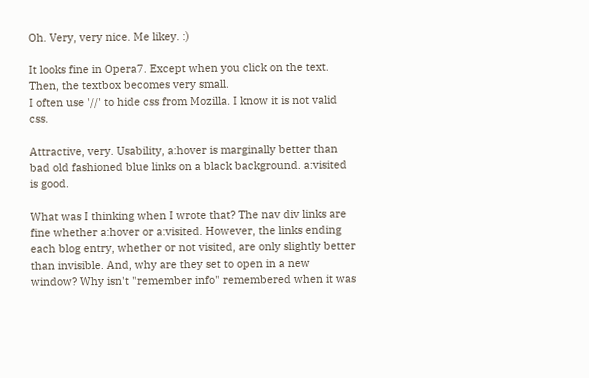Oh. Very, very nice. Me likey. :)

It looks fine in Opera7. Except when you click on the text. Then, the textbox becomes very small.
I often use '//' to hide css from Mozilla. I know it is not valid css.

Attractive, very. Usability, a:hover is marginally better than bad old fashioned blue links on a black background. a:visited is good.

What was I thinking when I wrote that? The nav div links are fine whether a:hover or a:visited. However, the links ending each blog entry, whether or not visited, are only slightly better than invisible. And, why are they set to open in a new window? Why isn't "remember info" remembered when it was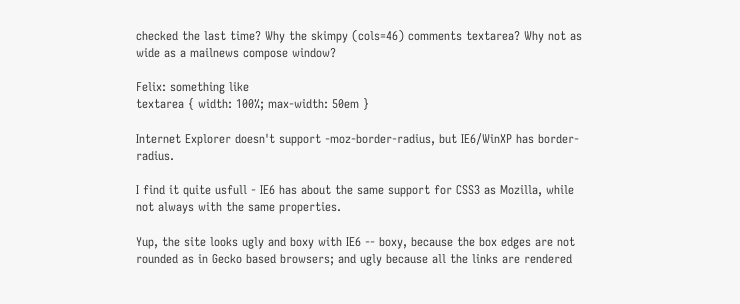checked the last time? Why the skimpy (cols=46) comments textarea? Why not as wide as a mailnews compose window?

Felix: something like
textarea { width: 100%; max-width: 50em }

Internet Explorer doesn't support -moz-border-radius, but IE6/WinXP has border-radius.

I find it quite usfull - IE6 has about the same support for CSS3 as Mozilla, while not always with the same properties.

Yup, the site looks ugly and boxy with IE6 -- boxy, because the box edges are not rounded as in Gecko based browsers; and ugly because all the links are rendered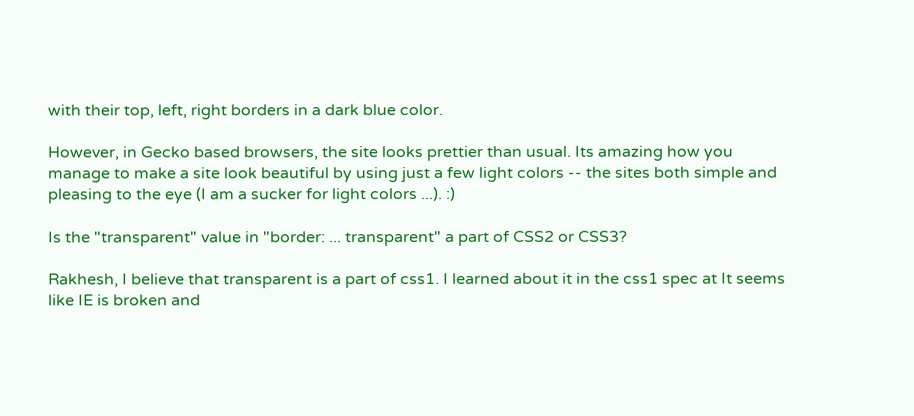with their top, left, right borders in a dark blue color.

However, in Gecko based browsers, the site looks prettier than usual. Its amazing how you manage to make a site look beautiful by using just a few light colors -- the sites both simple and pleasing to the eye (I am a sucker for light colors ...). :)

Is the "transparent" value in "border: ... transparent" a part of CSS2 or CSS3?

Rakhesh, I believe that transparent is a part of css1. I learned about it in the css1 spec at It seems like IE is broken and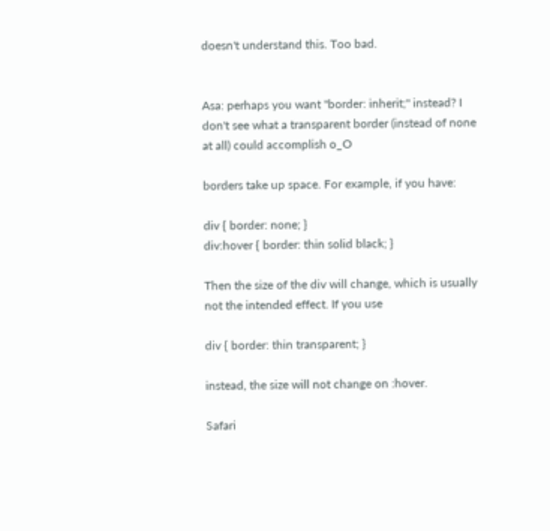doesn't understand this. Too bad.


Asa: perhaps you want "border: inherit;" instead? I don't see what a transparent border (instead of none at all) could accomplish o_O

borders take up space. For example, if you have:

div { border: none; }
div:hover { border: thin solid black; }

Then the size of the div will change, which is usually not the intended effect. If you use

div { border: thin transparent; }

instead, the size will not change on :hover.

Safari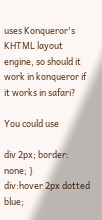uses Konqueror's KHTML layout engine, so should it work in konqueror if it works in safari?

You could use

div 2px; border: none; }
div:hover 2px dotted blue;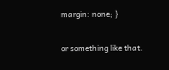margin: none; }

or something like that.